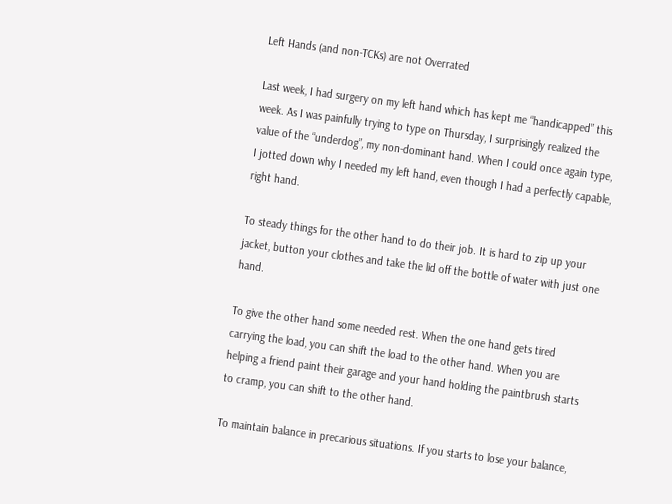Left Hands (and non-TCKs) are not Overrated

Last week, I had surgery on my left hand which has kept me “handicapped” this week. As I was painfully trying to type on Thursday, I surprisingly realized the value of the “underdog”, my non-dominant hand. When I could once again type, I jotted down why I needed my left hand, even though I had a perfectly capable, right hand.

To steady things for the other hand to do their job. It is hard to zip up your jacket, button your clothes and take the lid off the bottle of water with just one hand.

To give the other hand some needed rest. When the one hand gets tired carrying the load, you can shift the load to the other hand. When you are helping a friend paint their garage and your hand holding the paintbrush starts to cramp, you can shift to the other hand.

To maintain balance in precarious situations. If you starts to lose your balance,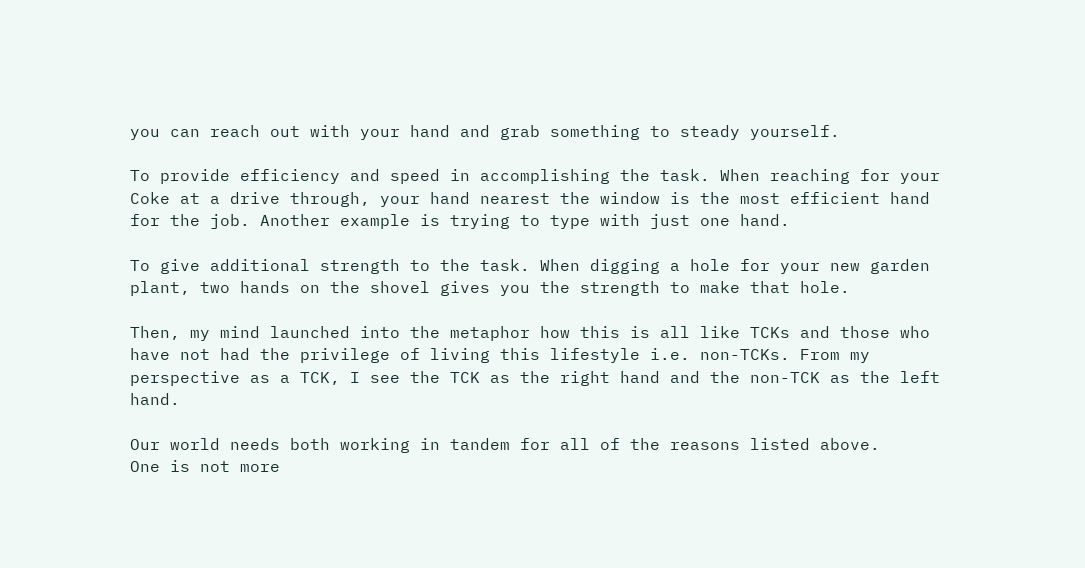you can reach out with your hand and grab something to steady yourself.

To provide efficiency and speed in accomplishing the task. When reaching for your Coke at a drive through, your hand nearest the window is the most efficient hand for the job. Another example is trying to type with just one hand.

To give additional strength to the task. When digging a hole for your new garden plant, two hands on the shovel gives you the strength to make that hole.

Then, my mind launched into the metaphor how this is all like TCKs and those who have not had the privilege of living this lifestyle i.e. non-TCKs. From my perspective as a TCK, I see the TCK as the right hand and the non-TCK as the left hand.

Our world needs both working in tandem for all of the reasons listed above.
One is not more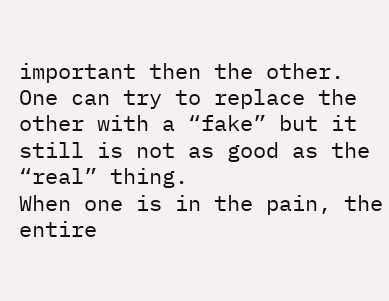important then the other.
One can try to replace the other with a “fake” but it still is not as good as the “real” thing.
When one is in the pain, the entire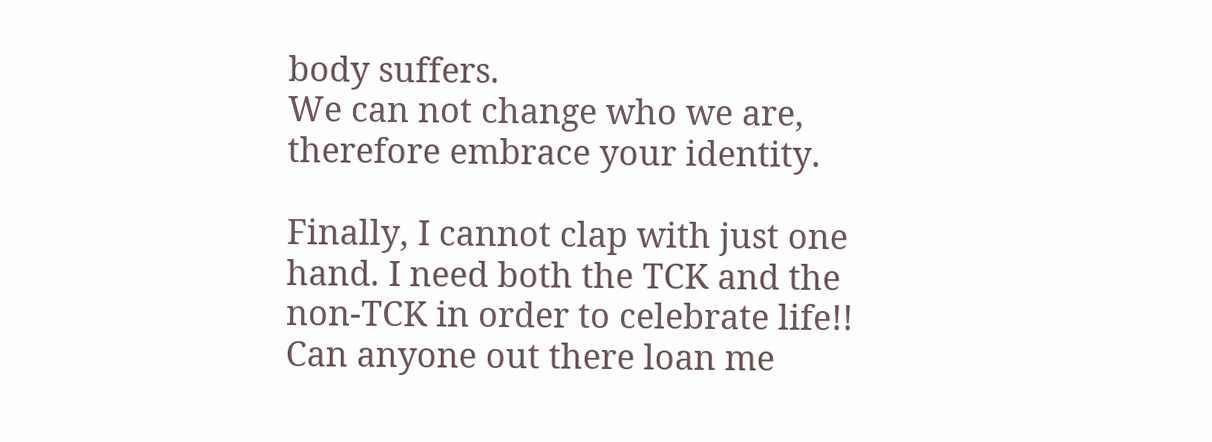body suffers.
We can not change who we are, therefore embrace your identity.

Finally, I cannot clap with just one hand. I need both the TCK and the non-TCK in order to celebrate life!! Can anyone out there loan me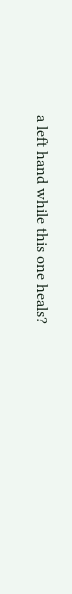a left hand while this one heals?